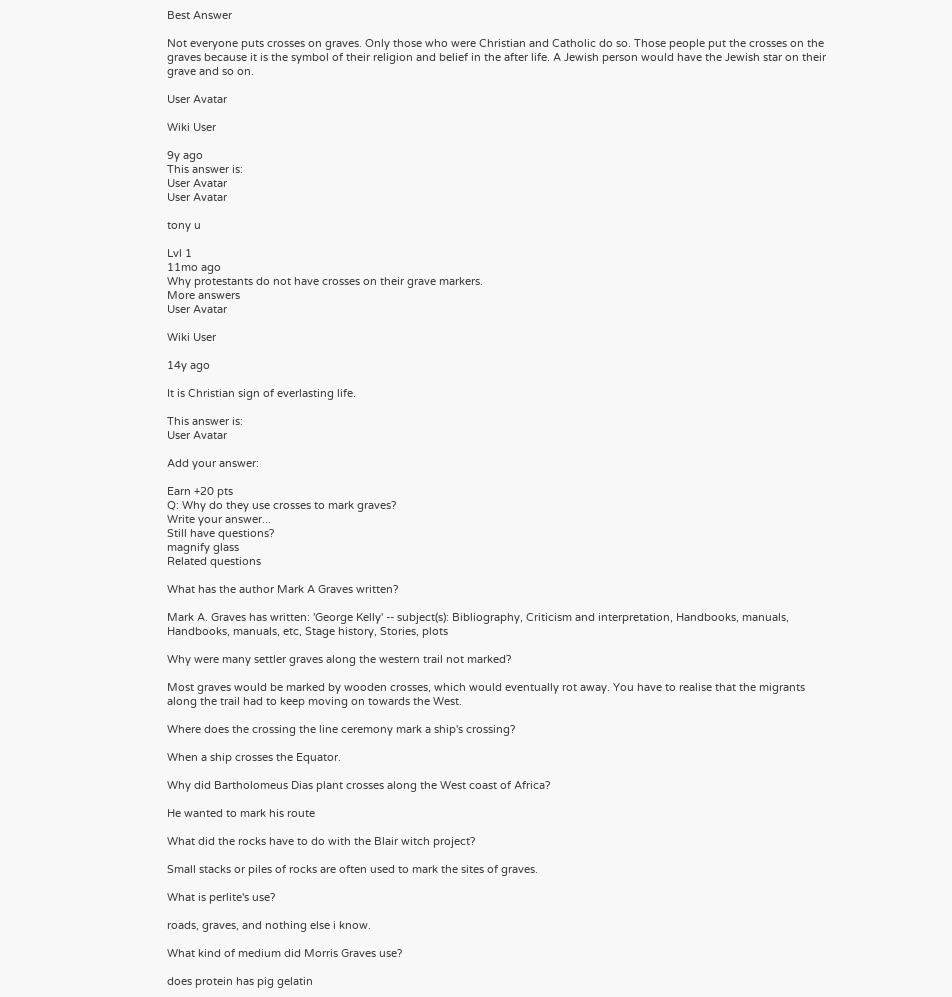Best Answer

Not everyone puts crosses on graves. Only those who were Christian and Catholic do so. Those people put the crosses on the graves because it is the symbol of their religion and belief in the after life. A Jewish person would have the Jewish star on their grave and so on.

User Avatar

Wiki User

9y ago
This answer is:
User Avatar
User Avatar

tony u

Lvl 1
11mo ago
Why protestants do not have crosses on their grave markers.
More answers
User Avatar

Wiki User

14y ago

It is Christian sign of everlasting life.

This answer is:
User Avatar

Add your answer:

Earn +20 pts
Q: Why do they use crosses to mark graves?
Write your answer...
Still have questions?
magnify glass
Related questions

What has the author Mark A Graves written?

Mark A. Graves has written: 'George Kelly' -- subject(s): Bibliography, Criticism and interpretation, Handbooks, manuals, Handbooks, manuals, etc, Stage history, Stories, plots

Why were many settler graves along the western trail not marked?

Most graves would be marked by wooden crosses, which would eventually rot away. You have to realise that the migrants along the trail had to keep moving on towards the West.

Where does the crossing the line ceremony mark a ship's crossing?

When a ship crosses the Equator.

Why did Bartholomeus Dias plant crosses along the West coast of Africa?

He wanted to mark his route

What did the rocks have to do with the Blair witch project?

Small stacks or piles of rocks are often used to mark the sites of graves.

What is perlite's use?

roads, graves, and nothing else i know.

What kind of medium did Morris Graves use?

does protein has pig gelatin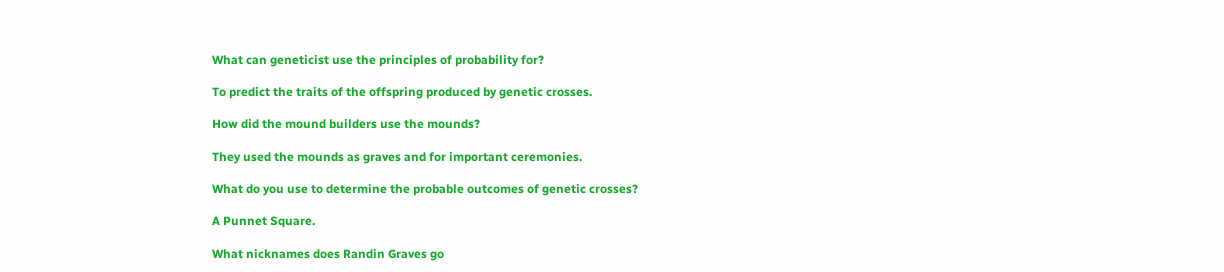What can geneticist use the principles of probability for?

To predict the traits of the offspring produced by genetic crosses.

How did the mound builders use the mounds?

They used the mounds as graves and for important ceremonies.

What do you use to determine the probable outcomes of genetic crosses?

A Punnet Square.

What nicknames does Randin Graves go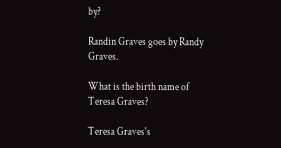by?

Randin Graves goes by Randy Graves.

What is the birth name of Teresa Graves?

Teresa Graves's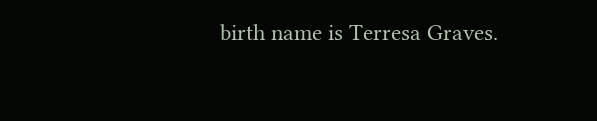birth name is Terresa Graves.